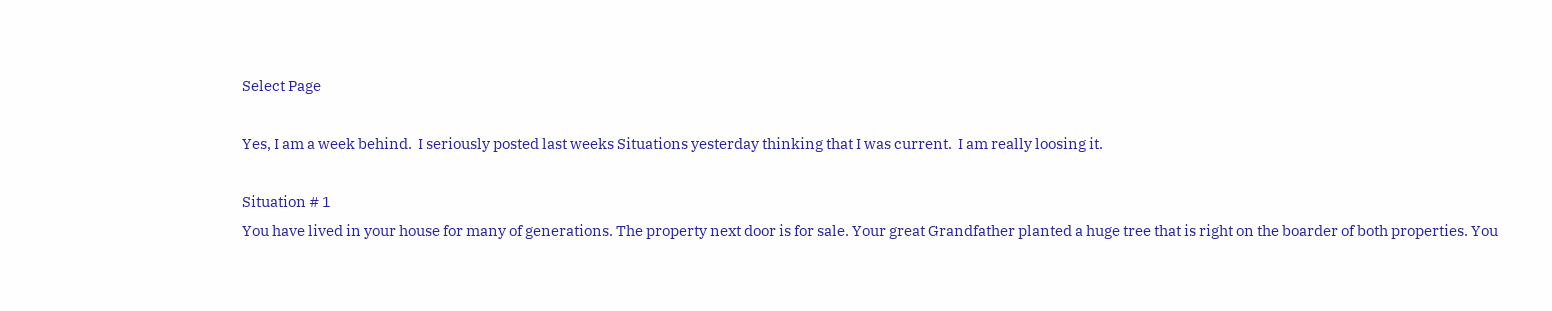Select Page

Yes, I am a week behind.  I seriously posted last weeks Situations yesterday thinking that I was current.  I am really loosing it.

Situation # 1
You have lived in your house for many of generations. The property next door is for sale. Your great Grandfather planted a huge tree that is right on the boarder of both properties. You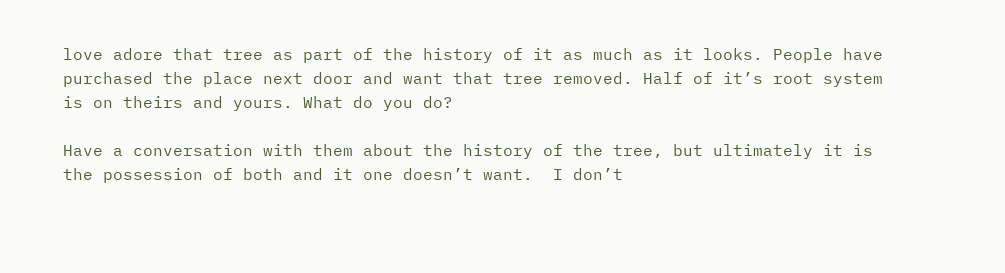love adore that tree as part of the history of it as much as it looks. People have purchased the place next door and want that tree removed. Half of it’s root system is on theirs and yours. What do you do?

Have a conversation with them about the history of the tree, but ultimately it is the possession of both and it one doesn’t want.  I don’t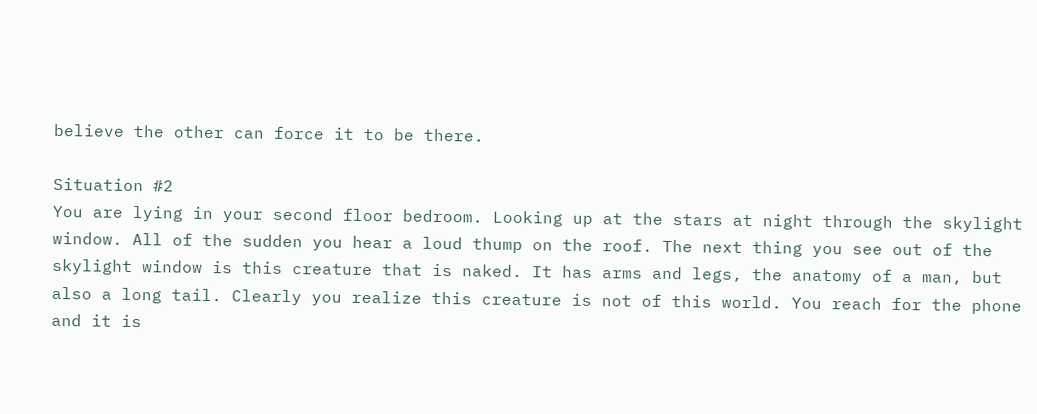believe the other can force it to be there.

Situation #2
You are lying in your second floor bedroom. Looking up at the stars at night through the skylight window. All of the sudden you hear a loud thump on the roof. The next thing you see out of the skylight window is this creature that is naked. It has arms and legs, the anatomy of a man, but also a long tail. Clearly you realize this creature is not of this world. You reach for the phone and it is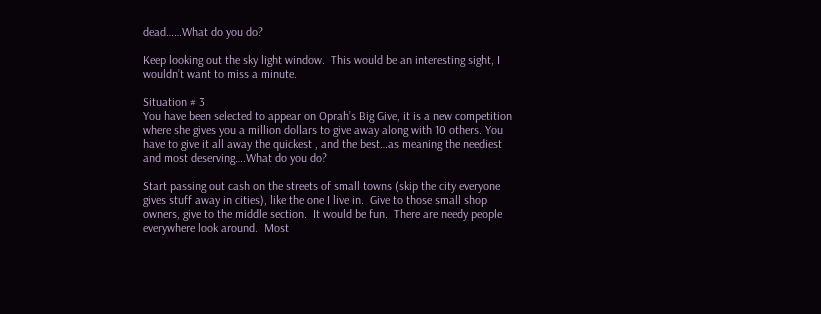dead……What do you do?

Keep looking out the sky light window.  This would be an interesting sight, I wouldn’t want to miss a minute.

Situation # 3
You have been selected to appear on Oprah’s Big Give, it is a new competition where she gives you a million dollars to give away along with 10 others. You have to give it all away the quickest , and the best…as meaning the neediest and most deserving….What do you do?

Start passing out cash on the streets of small towns (skip the city everyone gives stuff away in cities), like the one I live in.  Give to those small shop owners, give to the middle section.  It would be fun.  There are needy people everywhere look around.  Most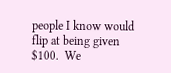people I know would flip at being given $100.  We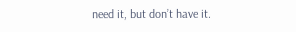need it, but don’t have it.